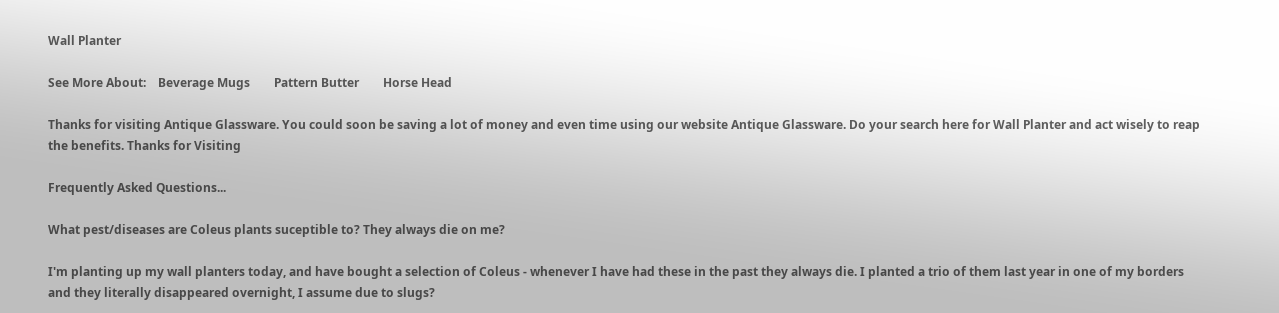Wall Planter

See More About:    Beverage Mugs        Pattern Butter        Horse Head

Thanks for visiting Antique Glassware. You could soon be saving a lot of money and even time using our website Antique Glassware. Do your search here for Wall Planter and act wisely to reap the benefits. Thanks for Visiting

Frequently Asked Questions...

What pest/diseases are Coleus plants suceptible to? They always die on me?

I'm planting up my wall planters today, and have bought a selection of Coleus - whenever I have had these in the past they always die. I planted a trio of them last year in one of my borders and they literally disappeared overnight, I assume due to slugs?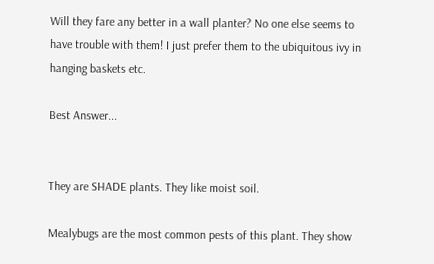Will they fare any better in a wall planter? No one else seems to have trouble with them! I just prefer them to the ubiquitous ivy in hanging baskets etc.

Best Answer...


They are SHADE plants. They like moist soil.

Mealybugs are the most common pests of this plant. They show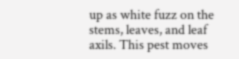up as white fuzz on the stems, leaves, and leaf axils. This pest moves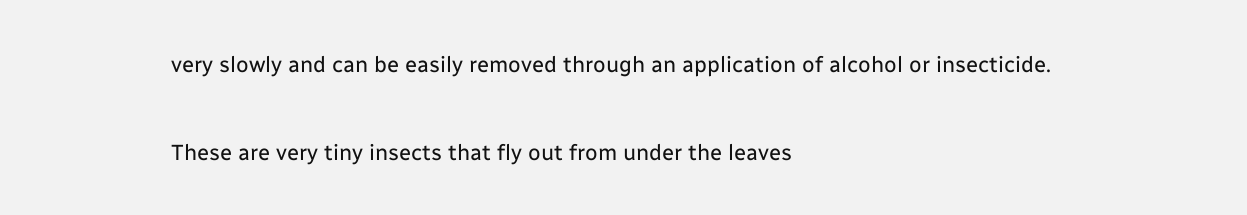very slowly and can be easily removed through an application of alcohol or insecticide.

These are very tiny insects that fly out from under the leaves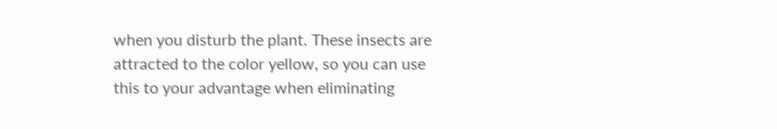when you disturb the plant. These insects are attracted to the color yellow, so you can use this to your advantage when eliminating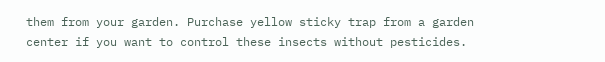them from your garden. Purchase yellow sticky trap from a garden center if you want to control these insects without pesticides.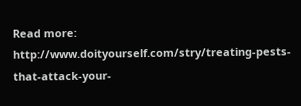Read more: http://www.doityourself.com/stry/treating-pests-that-attack-your-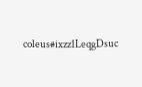coleus#ixzz1LeqgDsuc